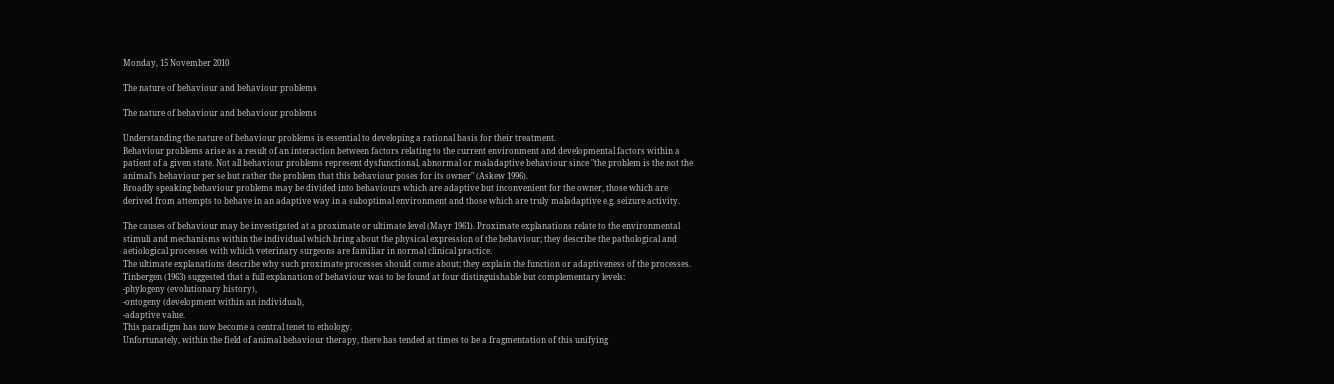Monday, 15 November 2010

The nature of behaviour and behaviour problems

The nature of behaviour and behaviour problems

Understanding the nature of behaviour problems is essential to developing a rational basis for their treatment.
Behaviour problems arise as a result of an interaction between factors relating to the current environment and developmental factors within a patient of a given state. Not all behaviour problems represent dysfunctional, abnormal or maladaptive behaviour since "the problem is the not the animal’s behaviour per se but rather the problem that this behaviour poses for its owner" (Askew 1996).
Broadly speaking behaviour problems may be divided into behaviours which are adaptive but inconvenient for the owner, those which are derived from attempts to behave in an adaptive way in a suboptimal environment and those which are truly maladaptive e.g. seizure activity.

The causes of behaviour may be investigated at a proximate or ultimate level (Mayr 1961). Proximate explanations relate to the environmental stimuli and mechanisms within the individual which bring about the physical expression of the behaviour; they describe the pathological and aetiological processes with which veterinary surgeons are familiar in normal clinical practice.
The ultimate explanations describe why such proximate processes should come about; they explain the function or adaptiveness of the processes. Tinbergen (1963) suggested that a full explanation of behaviour was to be found at four distinguishable but complementary levels:
-phylogeny (evolutionary history),
-ontogeny (development within an individual),
-adaptive value.
This paradigm has now become a central tenet to ethology.
Unfortunately, within the field of animal behaviour therapy, there has tended at times to be a fragmentation of this unifying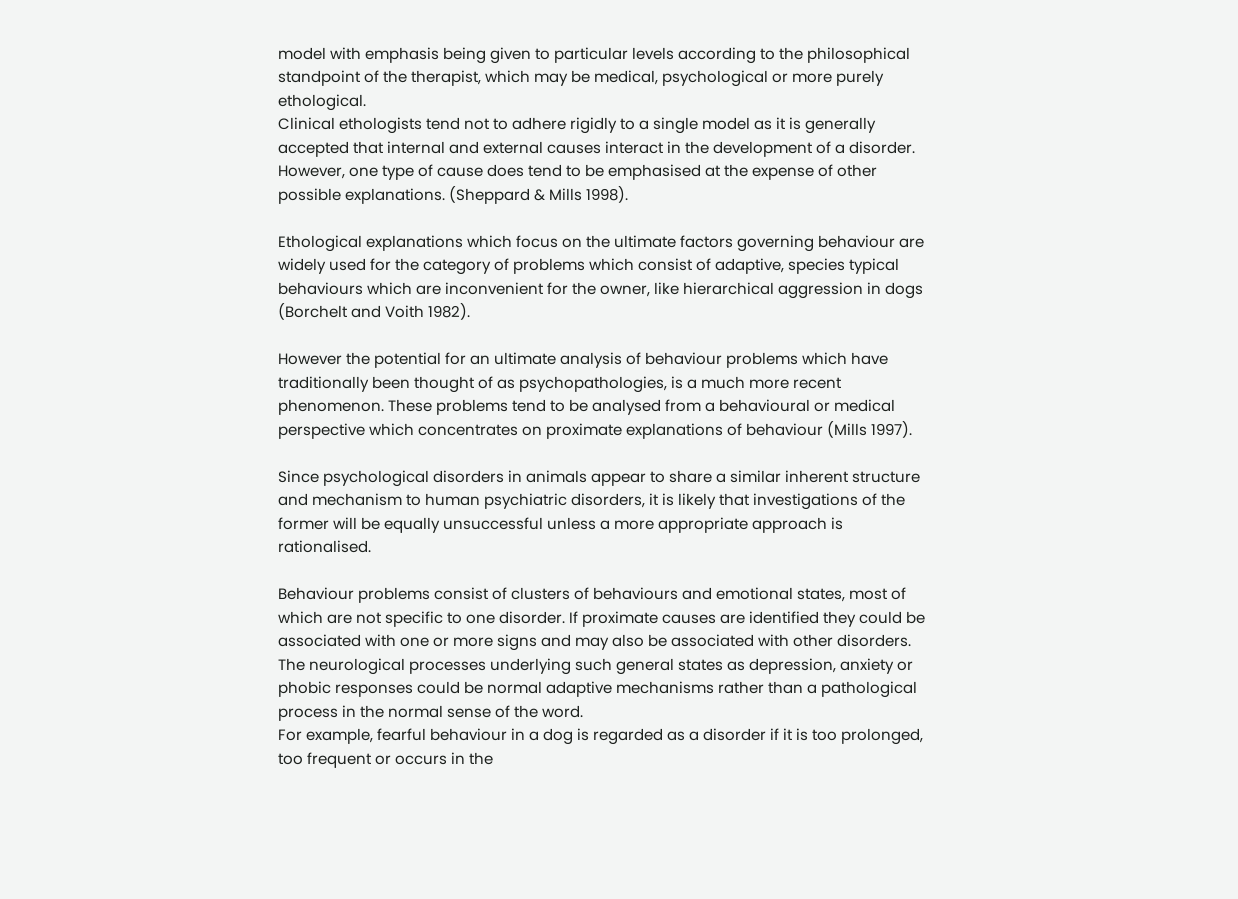model with emphasis being given to particular levels according to the philosophical standpoint of the therapist, which may be medical, psychological or more purely ethological.
Clinical ethologists tend not to adhere rigidly to a single model as it is generally accepted that internal and external causes interact in the development of a disorder. However, one type of cause does tend to be emphasised at the expense of other possible explanations. (Sheppard & Mills 1998).

Ethological explanations which focus on the ultimate factors governing behaviour are widely used for the category of problems which consist of adaptive, species typical behaviours which are inconvenient for the owner, like hierarchical aggression in dogs (Borchelt and Voith 1982).

However the potential for an ultimate analysis of behaviour problems which have traditionally been thought of as psychopathologies, is a much more recent phenomenon. These problems tend to be analysed from a behavioural or medical perspective which concentrates on proximate explanations of behaviour (Mills 1997).

Since psychological disorders in animals appear to share a similar inherent structure and mechanism to human psychiatric disorders, it is likely that investigations of the former will be equally unsuccessful unless a more appropriate approach is rationalised.

Behaviour problems consist of clusters of behaviours and emotional states, most of which are not specific to one disorder. If proximate causes are identified they could be associated with one or more signs and may also be associated with other disorders. The neurological processes underlying such general states as depression, anxiety or phobic responses could be normal adaptive mechanisms rather than a pathological process in the normal sense of the word.
For example, fearful behaviour in a dog is regarded as a disorder if it is too prolonged, too frequent or occurs in the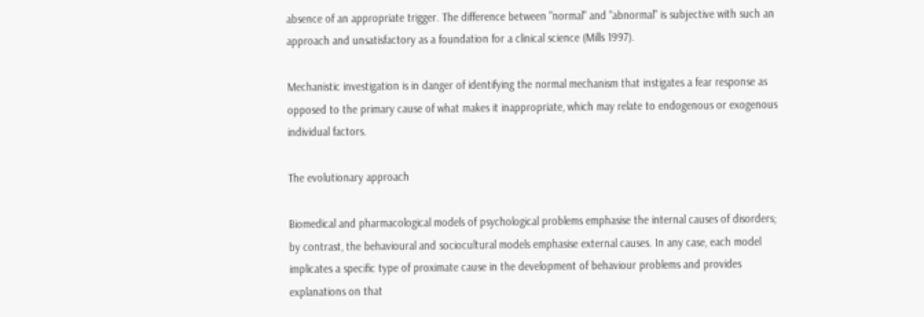absence of an appropriate trigger. The difference between "normal" and "abnormal" is subjective with such an approach and unsatisfactory as a foundation for a clinical science (Mills 1997).

Mechanistic investigation is in danger of identifying the normal mechanism that instigates a fear response as opposed to the primary cause of what makes it inappropriate, which may relate to endogenous or exogenous individual factors.

The evolutionary approach

Biomedical and pharmacological models of psychological problems emphasise the internal causes of disorders; by contrast, the behavioural and sociocultural models emphasise external causes. In any case, each model implicates a specific type of proximate cause in the development of behaviour problems and provides explanations on that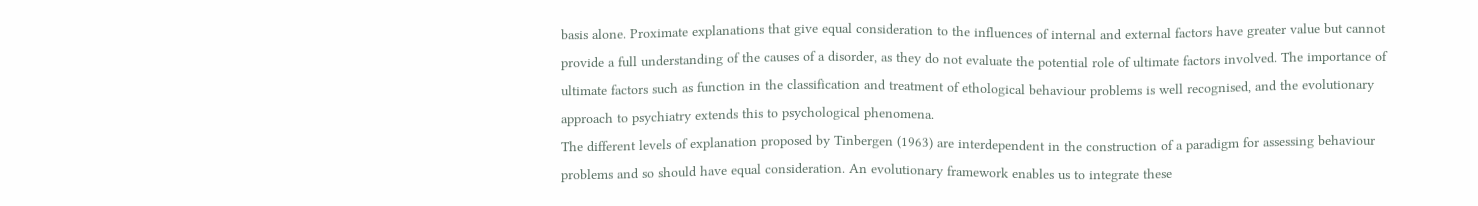basis alone. Proximate explanations that give equal consideration to the influences of internal and external factors have greater value but cannot provide a full understanding of the causes of a disorder, as they do not evaluate the potential role of ultimate factors involved. The importance of ultimate factors such as function in the classification and treatment of ethological behaviour problems is well recognised, and the evolutionary approach to psychiatry extends this to psychological phenomena.
The different levels of explanation proposed by Tinbergen (1963) are interdependent in the construction of a paradigm for assessing behaviour problems and so should have equal consideration. An evolutionary framework enables us to integrate these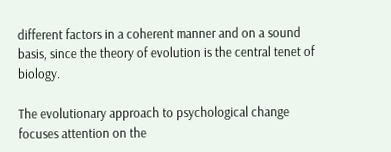different factors in a coherent manner and on a sound basis, since the theory of evolution is the central tenet of biology.

The evolutionary approach to psychological change focuses attention on the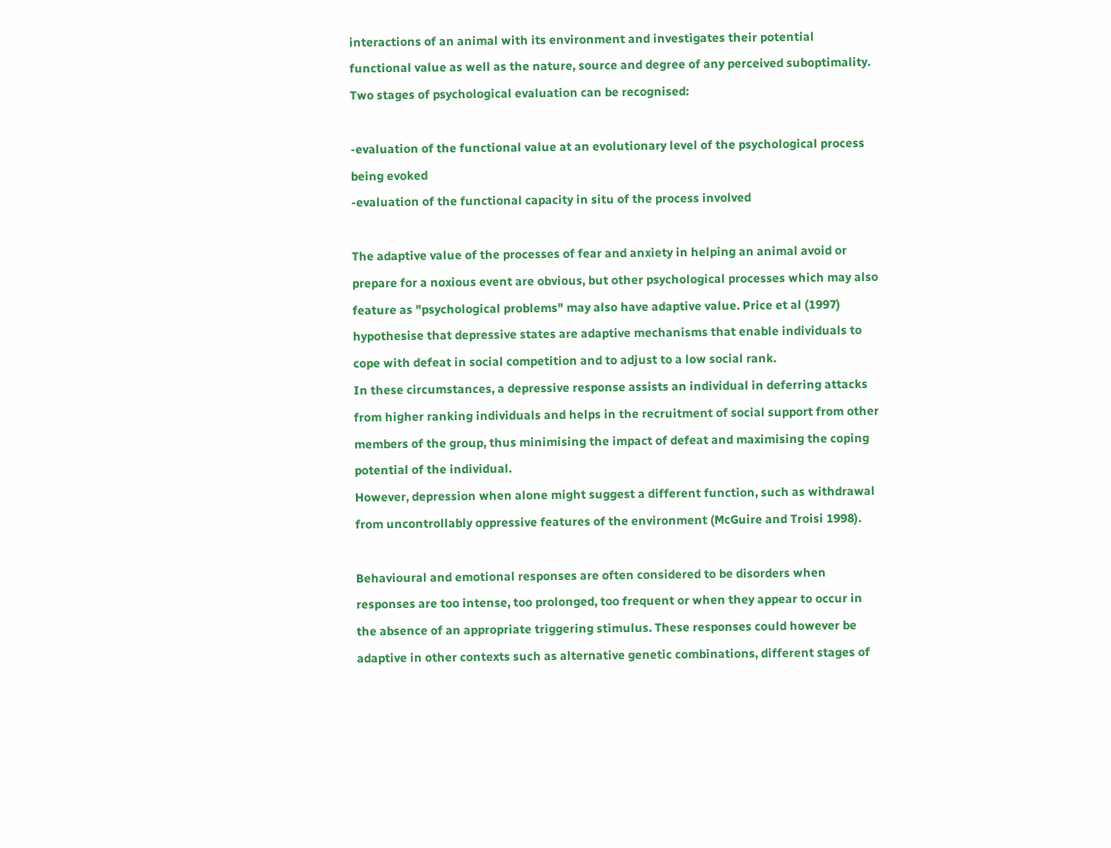interactions of an animal with its environment and investigates their potential functional value as well as the nature, source and degree of any perceived suboptimality. Two stages of psychological evaluation can be recognised:

-evaluation of the functional value at an evolutionary level of the psychological process being evoked
-evaluation of the functional capacity in situ of the process involved

The adaptive value of the processes of fear and anxiety in helping an animal avoid or prepare for a noxious event are obvious, but other psychological processes which may also feature as "psychological problems" may also have adaptive value. Price et al (1997) hypothesise that depressive states are adaptive mechanisms that enable individuals to cope with defeat in social competition and to adjust to a low social rank.
In these circumstances, a depressive response assists an individual in deferring attacks from higher ranking individuals and helps in the recruitment of social support from other members of the group, thus minimising the impact of defeat and maximising the coping potential of the individual.
However, depression when alone might suggest a different function, such as withdrawal from uncontrollably oppressive features of the environment (McGuire and Troisi 1998).

Behavioural and emotional responses are often considered to be disorders when responses are too intense, too prolonged, too frequent or when they appear to occur in the absence of an appropriate triggering stimulus. These responses could however be adaptive in other contexts such as alternative genetic combinations, different stages of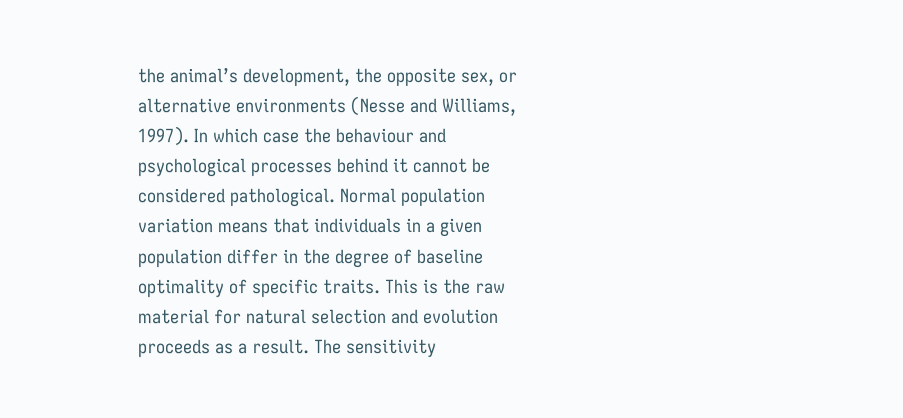the animal’s development, the opposite sex, or alternative environments (Nesse and Williams, 1997). In which case the behaviour and psychological processes behind it cannot be considered pathological. Normal population variation means that individuals in a given population differ in the degree of baseline optimality of specific traits. This is the raw material for natural selection and evolution proceeds as a result. The sensitivity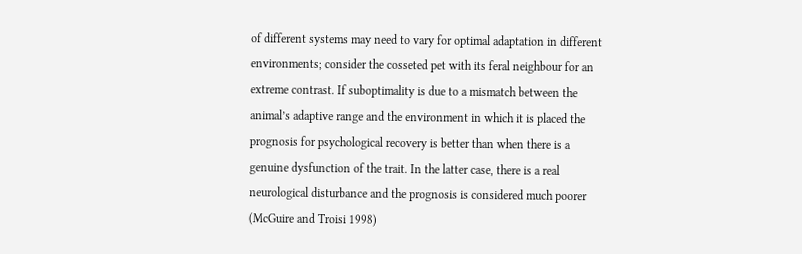of different systems may need to vary for optimal adaptation in different environments; consider the cosseted pet with its feral neighbour for an extreme contrast. If suboptimality is due to a mismatch between the animal’s adaptive range and the environment in which it is placed the prognosis for psychological recovery is better than when there is a genuine dysfunction of the trait. In the latter case, there is a real neurological disturbance and the prognosis is considered much poorer (McGuire and Troisi 1998)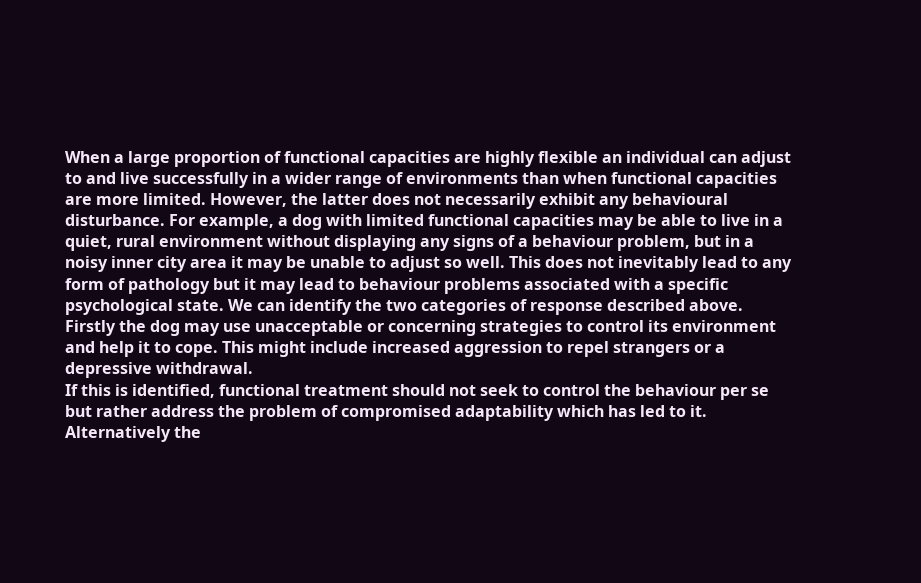When a large proportion of functional capacities are highly flexible an individual can adjust to and live successfully in a wider range of environments than when functional capacities are more limited. However, the latter does not necessarily exhibit any behavioural disturbance. For example, a dog with limited functional capacities may be able to live in a quiet, rural environment without displaying any signs of a behaviour problem, but in a noisy inner city area it may be unable to adjust so well. This does not inevitably lead to any form of pathology but it may lead to behaviour problems associated with a specific psychological state. We can identify the two categories of response described above.
Firstly the dog may use unacceptable or concerning strategies to control its environment and help it to cope. This might include increased aggression to repel strangers or a depressive withdrawal.
If this is identified, functional treatment should not seek to control the behaviour per se but rather address the problem of compromised adaptability which has led to it. Alternatively the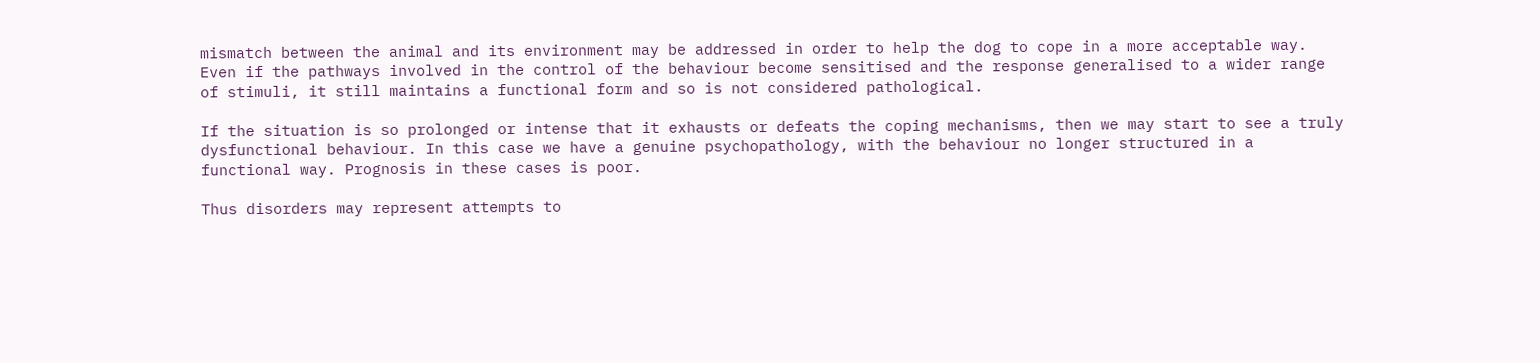mismatch between the animal and its environment may be addressed in order to help the dog to cope in a more acceptable way. Even if the pathways involved in the control of the behaviour become sensitised and the response generalised to a wider range of stimuli, it still maintains a functional form and so is not considered pathological.

If the situation is so prolonged or intense that it exhausts or defeats the coping mechanisms, then we may start to see a truly dysfunctional behaviour. In this case we have a genuine psychopathology, with the behaviour no longer structured in a functional way. Prognosis in these cases is poor.

Thus disorders may represent attempts to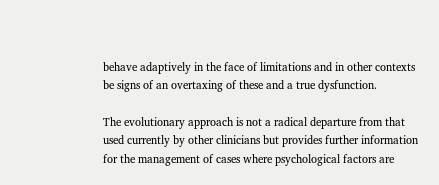behave adaptively in the face of limitations and in other contexts be signs of an overtaxing of these and a true dysfunction.

The evolutionary approach is not a radical departure from that used currently by other clinicians but provides further information for the management of cases where psychological factors are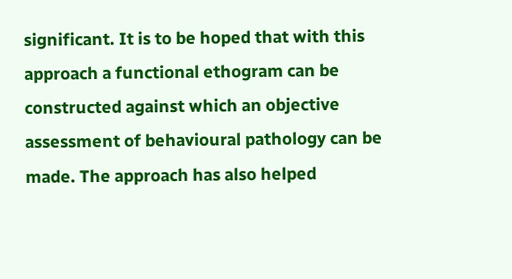significant. It is to be hoped that with this approach a functional ethogram can be constructed against which an objective assessment of behavioural pathology can be made. The approach has also helped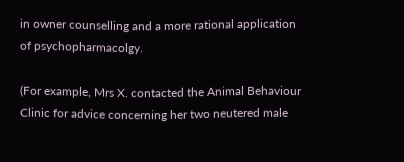in owner counselling and a more rational application of psychopharmacolgy.

(For example, Mrs X. contacted the Animal Behaviour Clinic for advice concerning her two neutered male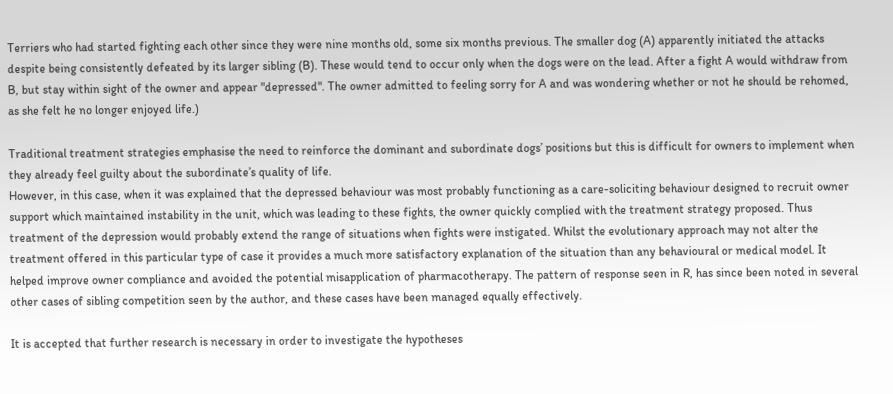Terriers who had started fighting each other since they were nine months old, some six months previous. The smaller dog (A) apparently initiated the attacks despite being consistently defeated by its larger sibling (B). These would tend to occur only when the dogs were on the lead. After a fight A would withdraw from B, but stay within sight of the owner and appear "depressed". The owner admitted to feeling sorry for A and was wondering whether or not he should be rehomed, as she felt he no longer enjoyed life.)

Traditional treatment strategies emphasise the need to reinforce the dominant and subordinate dogs’ positions but this is difficult for owners to implement when they already feel guilty about the subordinate’s quality of life.
However, in this case, when it was explained that the depressed behaviour was most probably functioning as a care-soliciting behaviour designed to recruit owner support which maintained instability in the unit, which was leading to these fights, the owner quickly complied with the treatment strategy proposed. Thus treatment of the depression would probably extend the range of situations when fights were instigated. Whilst the evolutionary approach may not alter the treatment offered in this particular type of case it provides a much more satisfactory explanation of the situation than any behavioural or medical model. It helped improve owner compliance and avoided the potential misapplication of pharmacotherapy. The pattern of response seen in R, has since been noted in several other cases of sibling competition seen by the author, and these cases have been managed equally effectively.

It is accepted that further research is necessary in order to investigate the hypotheses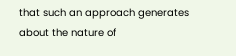that such an approach generates about the nature of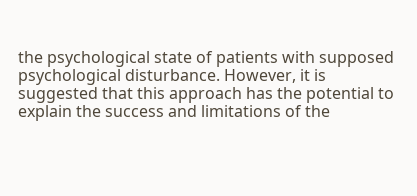the psychological state of patients with supposed psychological disturbance. However, it is suggested that this approach has the potential to explain the success and limitations of the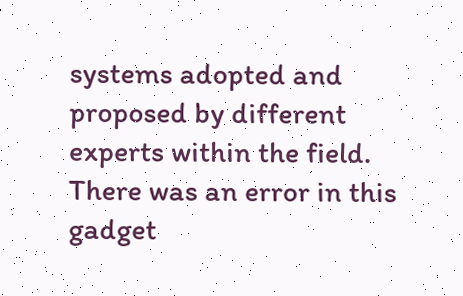systems adopted and proposed by different experts within the field.
There was an error in this gadget